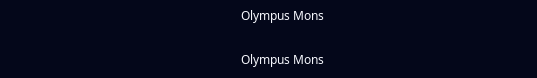Olympus Mons

Olympus Mons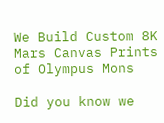We Build Custom 8K Mars Canvas Prints of Olympus Mons

Did you know we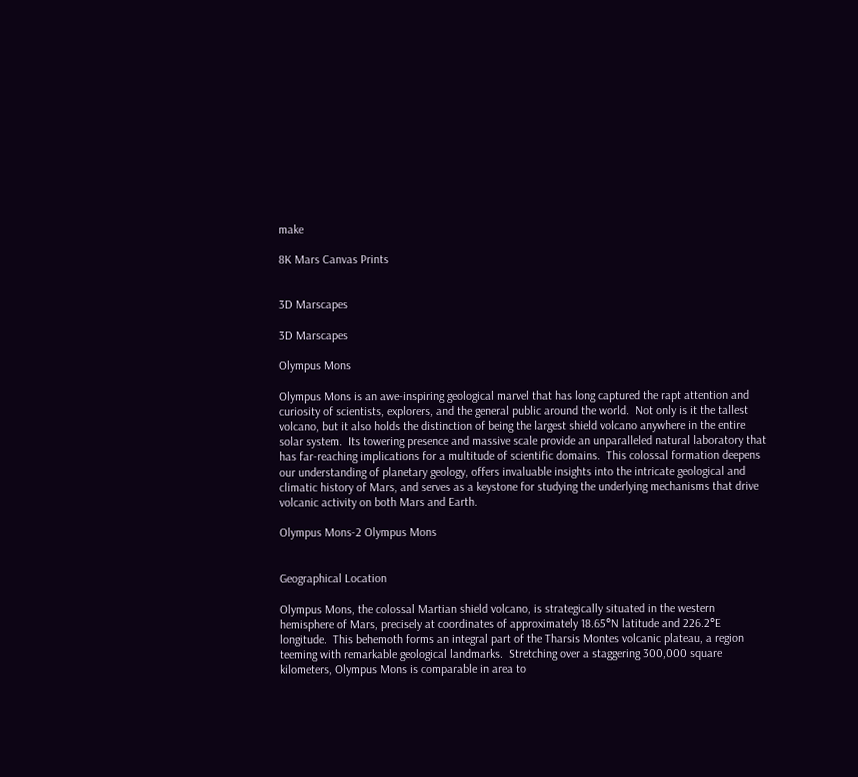make

8K Mars Canvas Prints


3D Marscapes

3D Marscapes

Olympus Mons

Olympus Mons is an awe-inspiring geological marvel that has long captured the rapt attention and curiosity of scientists, explorers, and the general public around the world.  Not only is it the tallest volcano, but it also holds the distinction of being the largest shield volcano anywhere in the entire solar system.  Its towering presence and massive scale provide an unparalleled natural laboratory that has far-reaching implications for a multitude of scientific domains.  This colossal formation deepens our understanding of planetary geology, offers invaluable insights into the intricate geological and climatic history of Mars, and serves as a keystone for studying the underlying mechanisms that drive volcanic activity on both Mars and Earth.

Olympus Mons-2 Olympus Mons


Geographical Location

Olympus Mons, the colossal Martian shield volcano, is strategically situated in the western hemisphere of Mars, precisely at coordinates of approximately 18.65°N latitude and 226.2°E longitude.  This behemoth forms an integral part of the Tharsis Montes volcanic plateau, a region teeming with remarkable geological landmarks.  Stretching over a staggering 300,000 square kilometers, Olympus Mons is comparable in area to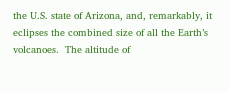the U.S. state of Arizona, and, remarkably, it eclipses the combined size of all the Earth’s volcanoes.  The altitude of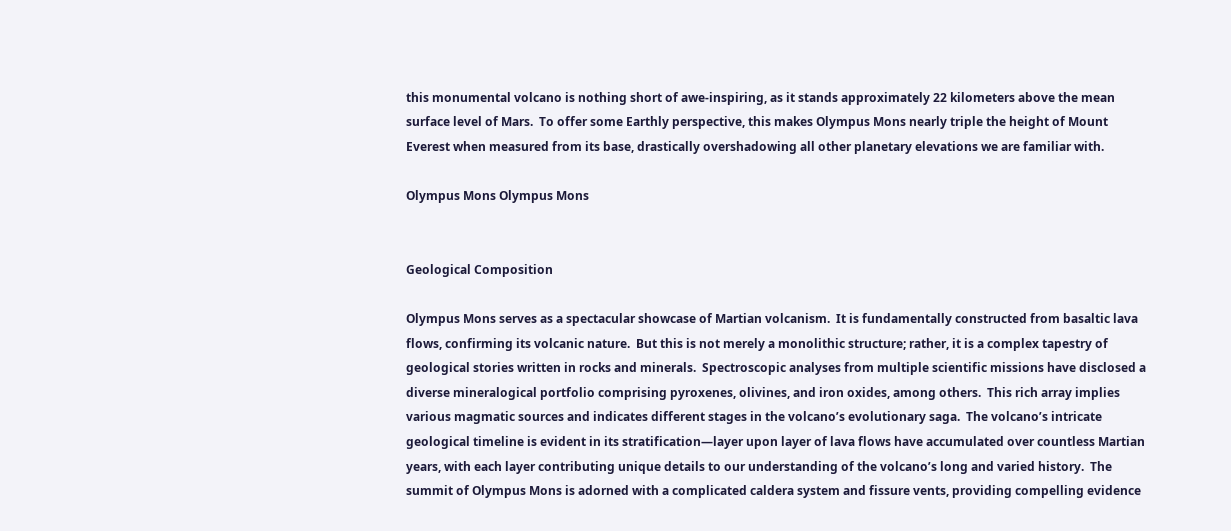this monumental volcano is nothing short of awe-inspiring, as it stands approximately 22 kilometers above the mean surface level of Mars.  To offer some Earthly perspective, this makes Olympus Mons nearly triple the height of Mount Everest when measured from its base, drastically overshadowing all other planetary elevations we are familiar with.

Olympus Mons Olympus Mons


Geological Composition

Olympus Mons serves as a spectacular showcase of Martian volcanism.  It is fundamentally constructed from basaltic lava flows, confirming its volcanic nature.  But this is not merely a monolithic structure; rather, it is a complex tapestry of geological stories written in rocks and minerals.  Spectroscopic analyses from multiple scientific missions have disclosed a diverse mineralogical portfolio comprising pyroxenes, olivines, and iron oxides, among others.  This rich array implies various magmatic sources and indicates different stages in the volcano’s evolutionary saga.  The volcano’s intricate geological timeline is evident in its stratification—layer upon layer of lava flows have accumulated over countless Martian years, with each layer contributing unique details to our understanding of the volcano’s long and varied history.  The summit of Olympus Mons is adorned with a complicated caldera system and fissure vents, providing compelling evidence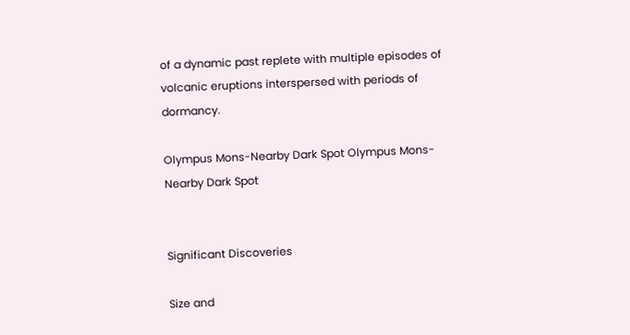of a dynamic past replete with multiple episodes of volcanic eruptions interspersed with periods of dormancy.

Olympus Mons-Nearby Dark Spot Olympus Mons-Nearby Dark Spot


Significant Discoveries

Size and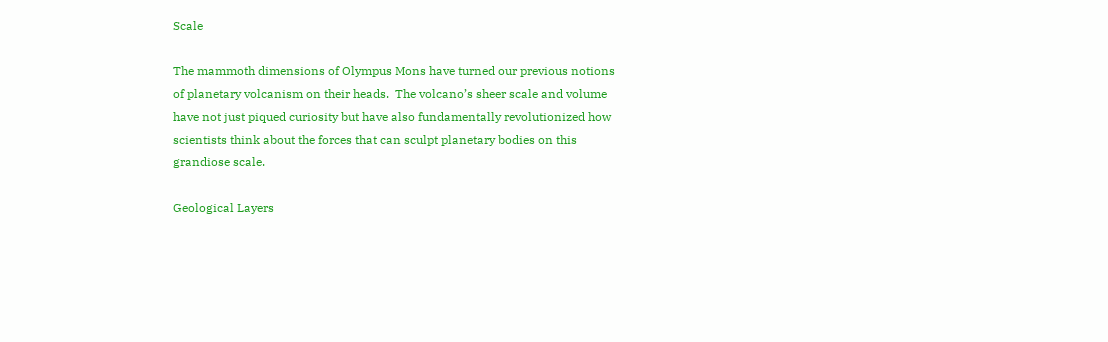Scale

The mammoth dimensions of Olympus Mons have turned our previous notions of planetary volcanism on their heads.  The volcano’s sheer scale and volume have not just piqued curiosity but have also fundamentally revolutionized how scientists think about the forces that can sculpt planetary bodies on this grandiose scale.

Geological Layers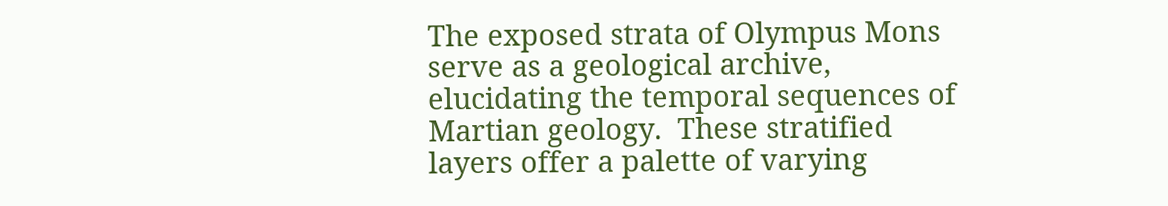The exposed strata of Olympus Mons serve as a geological archive, elucidating the temporal sequences of Martian geology.  These stratified layers offer a palette of varying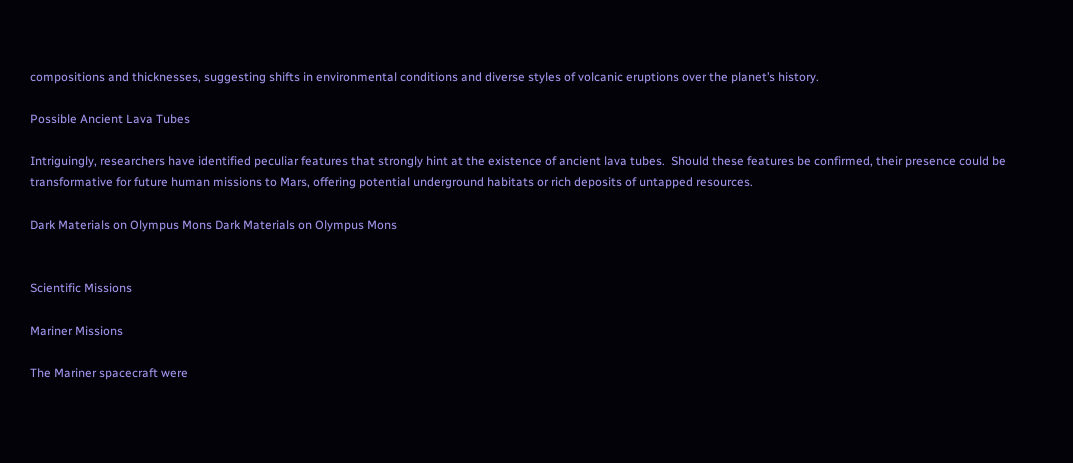compositions and thicknesses, suggesting shifts in environmental conditions and diverse styles of volcanic eruptions over the planet’s history.

Possible Ancient Lava Tubes

Intriguingly, researchers have identified peculiar features that strongly hint at the existence of ancient lava tubes.  Should these features be confirmed, their presence could be transformative for future human missions to Mars, offering potential underground habitats or rich deposits of untapped resources.

Dark Materials on Olympus Mons Dark Materials on Olympus Mons


Scientific Missions

Mariner Missions

The Mariner spacecraft were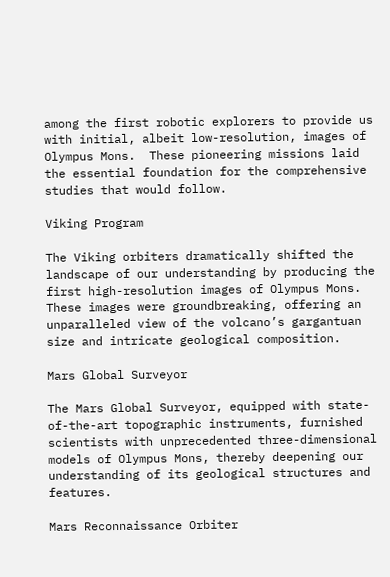among the first robotic explorers to provide us with initial, albeit low-resolution, images of Olympus Mons.  These pioneering missions laid the essential foundation for the comprehensive studies that would follow.

Viking Program

The Viking orbiters dramatically shifted the landscape of our understanding by producing the first high-resolution images of Olympus Mons.  These images were groundbreaking, offering an unparalleled view of the volcano’s gargantuan size and intricate geological composition.

Mars Global Surveyor

The Mars Global Surveyor, equipped with state-of-the-art topographic instruments, furnished scientists with unprecedented three-dimensional models of Olympus Mons, thereby deepening our understanding of its geological structures and features.

Mars Reconnaissance Orbiter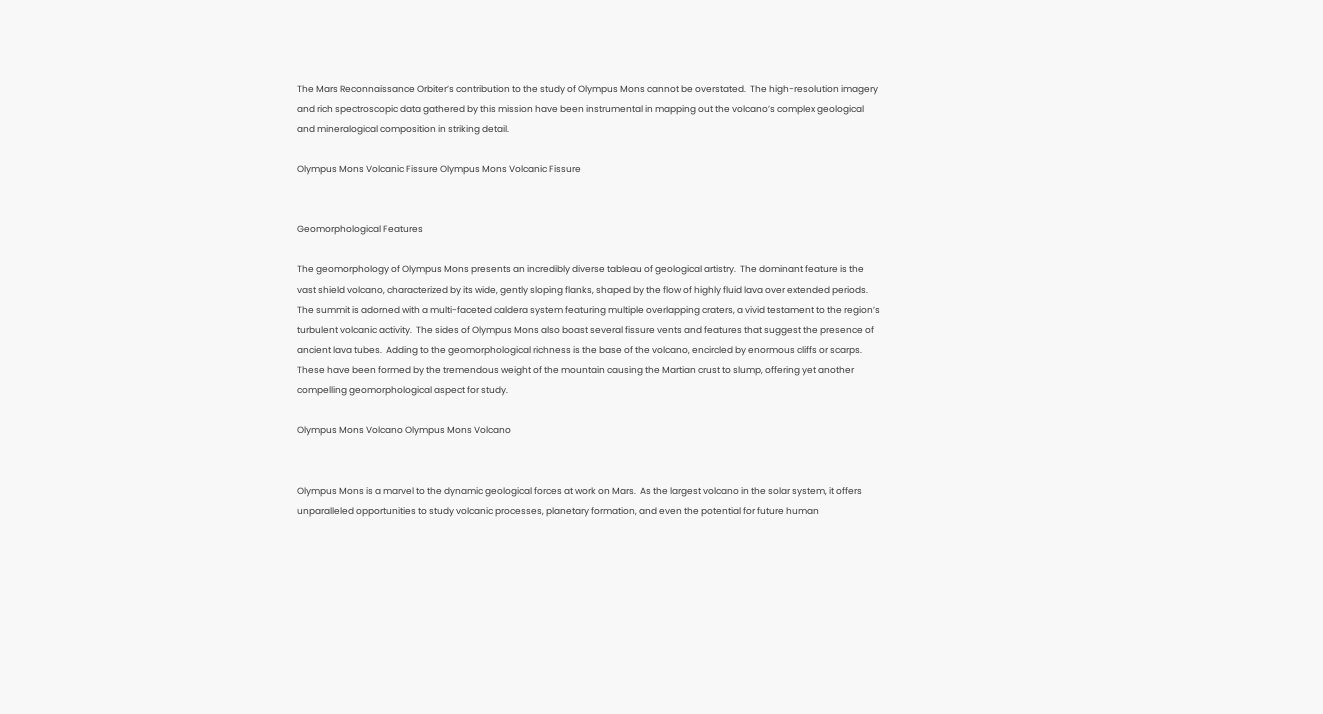The Mars Reconnaissance Orbiter’s contribution to the study of Olympus Mons cannot be overstated.  The high-resolution imagery and rich spectroscopic data gathered by this mission have been instrumental in mapping out the volcano’s complex geological and mineralogical composition in striking detail.

Olympus Mons Volcanic Fissure Olympus Mons Volcanic Fissure


Geomorphological Features

The geomorphology of Olympus Mons presents an incredibly diverse tableau of geological artistry.  The dominant feature is the vast shield volcano, characterized by its wide, gently sloping flanks, shaped by the flow of highly fluid lava over extended periods.  The summit is adorned with a multi-faceted caldera system featuring multiple overlapping craters, a vivid testament to the region’s turbulent volcanic activity.  The sides of Olympus Mons also boast several fissure vents and features that suggest the presence of ancient lava tubes.  Adding to the geomorphological richness is the base of the volcano, encircled by enormous cliffs or scarps.  These have been formed by the tremendous weight of the mountain causing the Martian crust to slump, offering yet another compelling geomorphological aspect for study.

Olympus Mons Volcano Olympus Mons Volcano


Olympus Mons is a marvel to the dynamic geological forces at work on Mars.  As the largest volcano in the solar system, it offers unparalleled opportunities to study volcanic processes, planetary formation, and even the potential for future human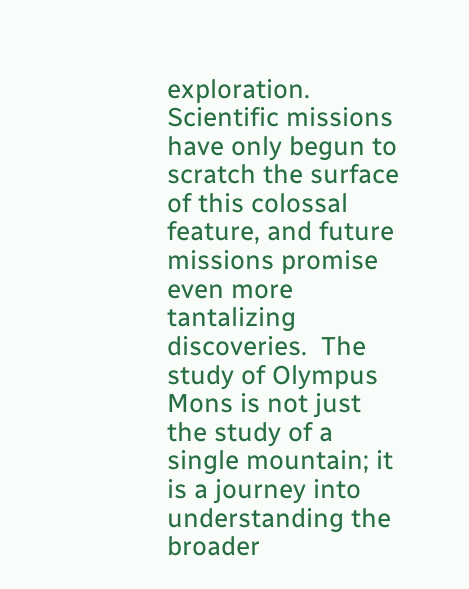exploration.  Scientific missions have only begun to scratch the surface of this colossal feature, and future missions promise even more tantalizing discoveries.  The study of Olympus Mons is not just the study of a single mountain; it is a journey into understanding the broader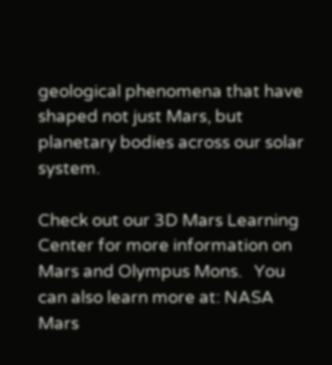geological phenomena that have shaped not just Mars, but planetary bodies across our solar system.

Check out our 3D Mars Learning Center for more information on Mars and Olympus Mons.   You can also learn more at: NASA Mars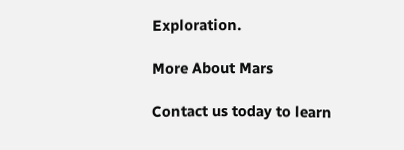Exploration.

More About Mars

Contact us today to learn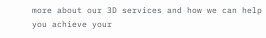more about our 3D services and how we can help you achieve your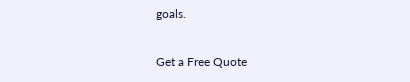goals.

Get a Free Quote